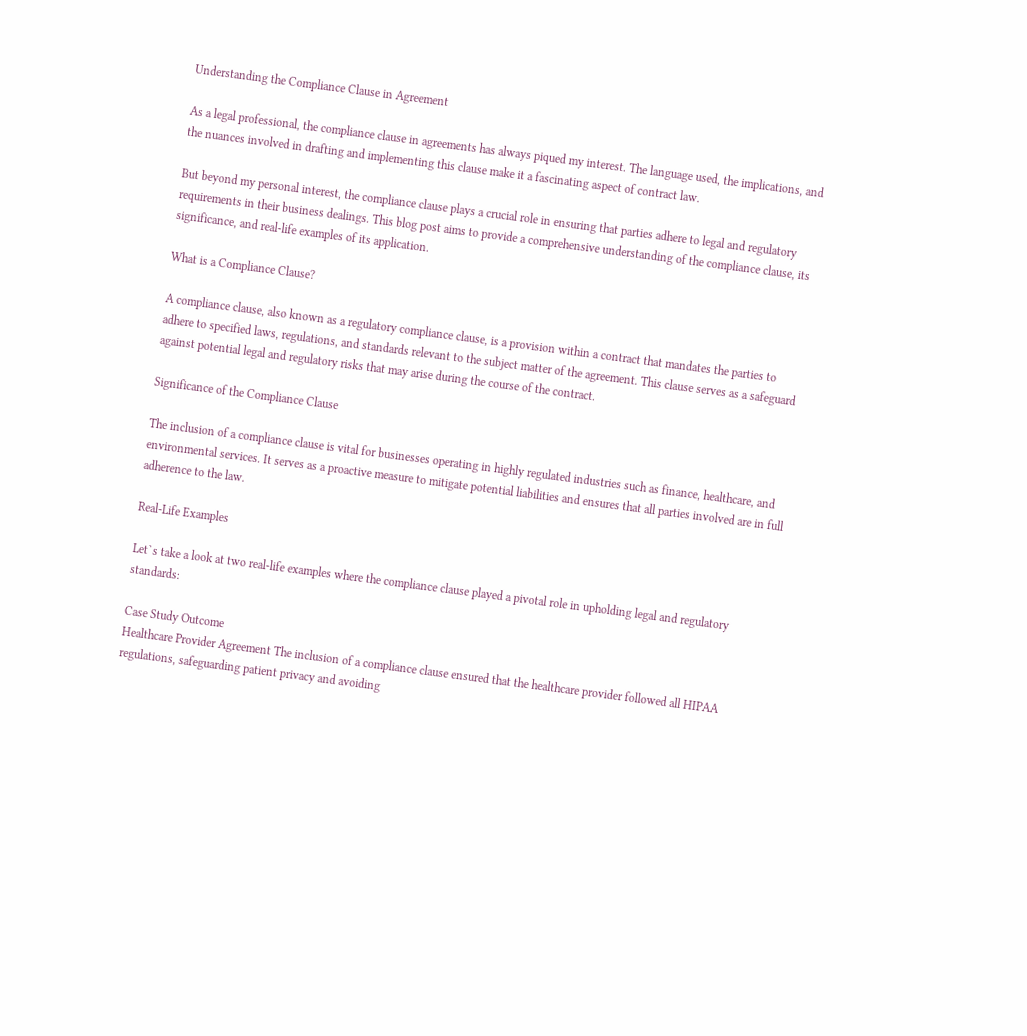Understanding the Compliance Clause in Agreement

As a legal professional, the compliance clause in agreements has always piqued my interest. The language used, the implications, and the nuances involved in drafting and implementing this clause make it a fascinating aspect of contract law.

But beyond my personal interest, the compliance clause plays a crucial role in ensuring that parties adhere to legal and regulatory requirements in their business dealings. This blog post aims to provide a comprehensive understanding of the compliance clause, its significance, and real-life examples of its application.

What is a Compliance Clause?

A compliance clause, also known as a regulatory compliance clause, is a provision within a contract that mandates the parties to adhere to specified laws, regulations, and standards relevant to the subject matter of the agreement. This clause serves as a safeguard against potential legal and regulatory risks that may arise during the course of the contract.

Significance of the Compliance Clause

The inclusion of a compliance clause is vital for businesses operating in highly regulated industries such as finance, healthcare, and environmental services. It serves as a proactive measure to mitigate potential liabilities and ensures that all parties involved are in full adherence to the law.

Real-Life Examples

Let`s take a look at two real-life examples where the compliance clause played a pivotal role in upholding legal and regulatory standards:

Case Study Outcome
Healthcare Provider Agreement The inclusion of a compliance clause ensured that the healthcare provider followed all HIPAA regulations, safeguarding patient privacy and avoiding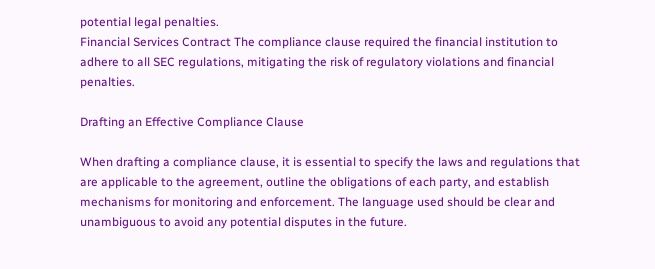potential legal penalties.
Financial Services Contract The compliance clause required the financial institution to adhere to all SEC regulations, mitigating the risk of regulatory violations and financial penalties.

Drafting an Effective Compliance Clause

When drafting a compliance clause, it is essential to specify the laws and regulations that are applicable to the agreement, outline the obligations of each party, and establish mechanisms for monitoring and enforcement. The language used should be clear and unambiguous to avoid any potential disputes in the future.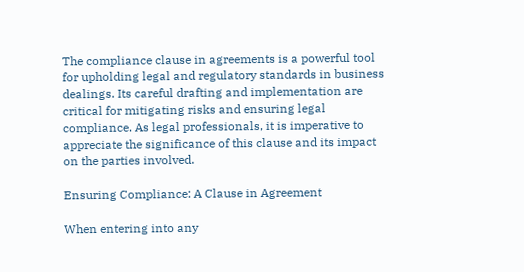The compliance clause in agreements is a powerful tool for upholding legal and regulatory standards in business dealings. Its careful drafting and implementation are critical for mitigating risks and ensuring legal compliance. As legal professionals, it is imperative to appreciate the significance of this clause and its impact on the parties involved.

Ensuring Compliance: A Clause in Agreement

When entering into any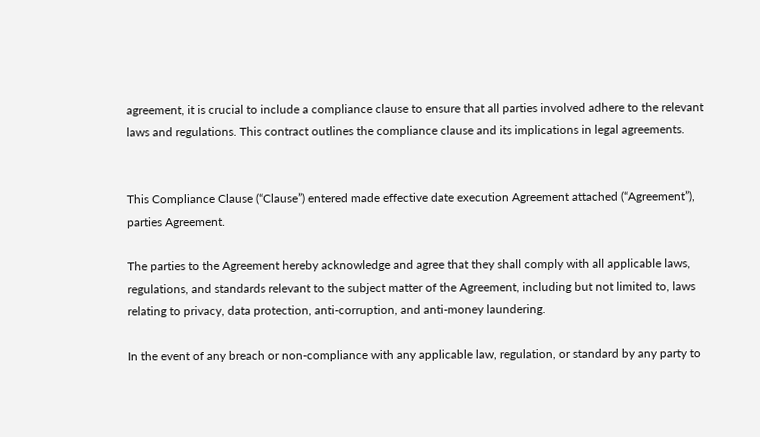agreement, it is crucial to include a compliance clause to ensure that all parties involved adhere to the relevant laws and regulations. This contract outlines the compliance clause and its implications in legal agreements.


This Compliance Clause (“Clause”) entered made effective date execution Agreement attached (“Agreement”), parties Agreement.

The parties to the Agreement hereby acknowledge and agree that they shall comply with all applicable laws, regulations, and standards relevant to the subject matter of the Agreement, including but not limited to, laws relating to privacy, data protection, anti-corruption, and anti-money laundering.

In the event of any breach or non-compliance with any applicable law, regulation, or standard by any party to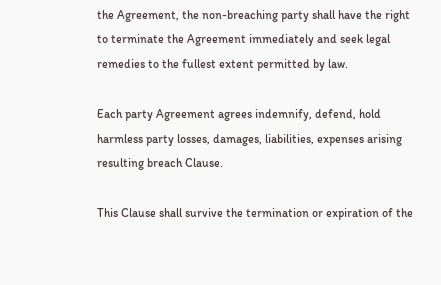the Agreement, the non-breaching party shall have the right to terminate the Agreement immediately and seek legal remedies to the fullest extent permitted by law.

Each party Agreement agrees indemnify, defend, hold harmless party losses, damages, liabilities, expenses arising resulting breach Clause.

This Clause shall survive the termination or expiration of the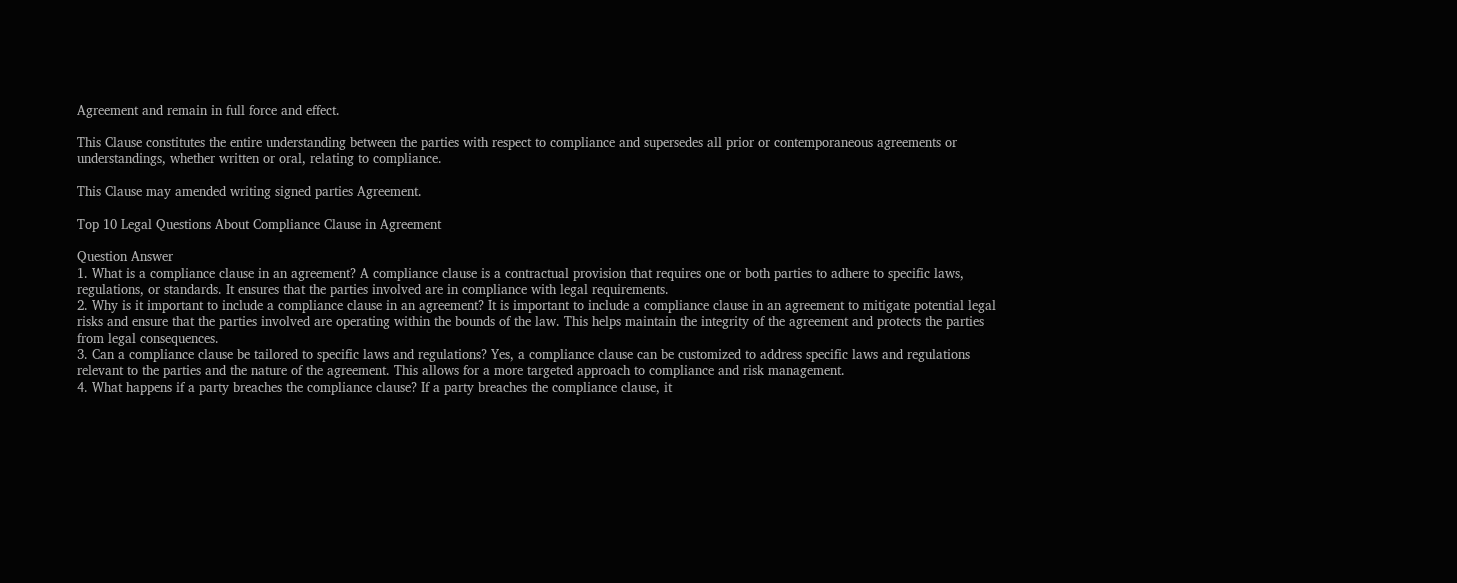Agreement and remain in full force and effect.

This Clause constitutes the entire understanding between the parties with respect to compliance and supersedes all prior or contemporaneous agreements or understandings, whether written or oral, relating to compliance.

This Clause may amended writing signed parties Agreement.

Top 10 Legal Questions About Compliance Clause in Agreement

Question Answer
1. What is a compliance clause in an agreement? A compliance clause is a contractual provision that requires one or both parties to adhere to specific laws, regulations, or standards. It ensures that the parties involved are in compliance with legal requirements.
2. Why is it important to include a compliance clause in an agreement? It is important to include a compliance clause in an agreement to mitigate potential legal risks and ensure that the parties involved are operating within the bounds of the law. This helps maintain the integrity of the agreement and protects the parties from legal consequences.
3. Can a compliance clause be tailored to specific laws and regulations? Yes, a compliance clause can be customized to address specific laws and regulations relevant to the parties and the nature of the agreement. This allows for a more targeted approach to compliance and risk management.
4. What happens if a party breaches the compliance clause? If a party breaches the compliance clause, it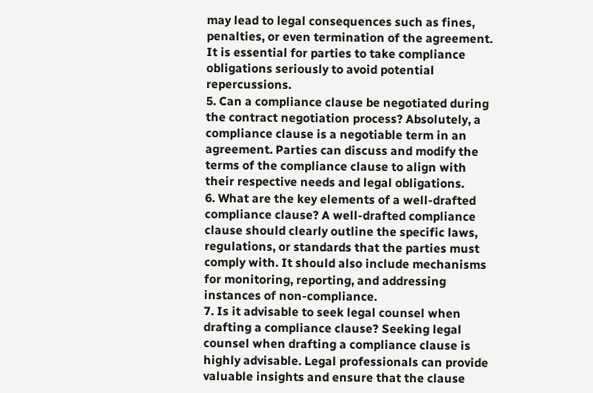may lead to legal consequences such as fines, penalties, or even termination of the agreement. It is essential for parties to take compliance obligations seriously to avoid potential repercussions.
5. Can a compliance clause be negotiated during the contract negotiation process? Absolutely, a compliance clause is a negotiable term in an agreement. Parties can discuss and modify the terms of the compliance clause to align with their respective needs and legal obligations.
6. What are the key elements of a well-drafted compliance clause? A well-drafted compliance clause should clearly outline the specific laws, regulations, or standards that the parties must comply with. It should also include mechanisms for monitoring, reporting, and addressing instances of non-compliance.
7. Is it advisable to seek legal counsel when drafting a compliance clause? Seeking legal counsel when drafting a compliance clause is highly advisable. Legal professionals can provide valuable insights and ensure that the clause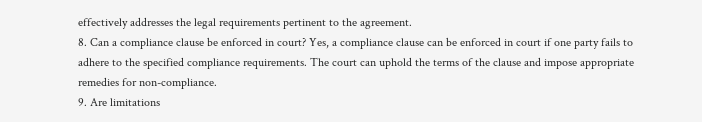effectively addresses the legal requirements pertinent to the agreement.
8. Can a compliance clause be enforced in court? Yes, a compliance clause can be enforced in court if one party fails to adhere to the specified compliance requirements. The court can uphold the terms of the clause and impose appropriate remedies for non-compliance.
9. Are limitations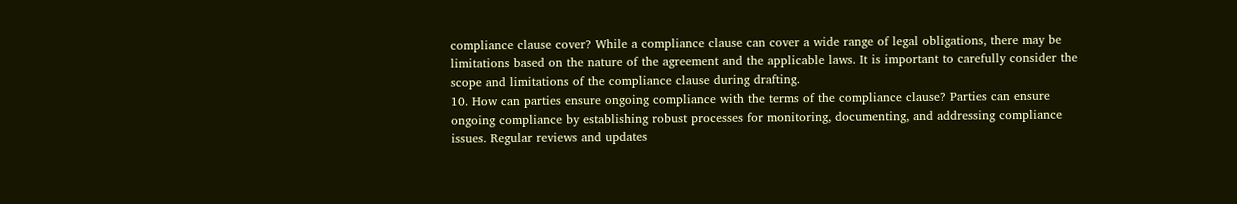compliance clause cover? While a compliance clause can cover a wide range of legal obligations, there may be limitations based on the nature of the agreement and the applicable laws. It is important to carefully consider the scope and limitations of the compliance clause during drafting.
10. How can parties ensure ongoing compliance with the terms of the compliance clause? Parties can ensure ongoing compliance by establishing robust processes for monitoring, documenting, and addressing compliance issues. Regular reviews and updates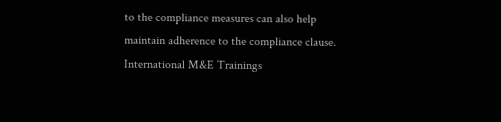to the compliance measures can also help maintain adherence to the compliance clause.
International M&E Trainings